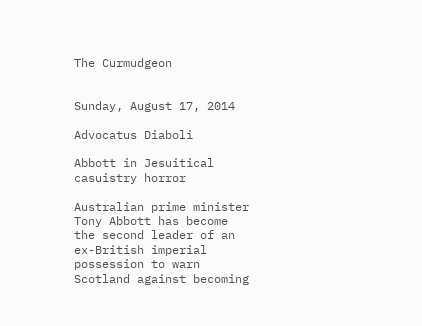The Curmudgeon


Sunday, August 17, 2014

Advocatus Diaboli

Abbott in Jesuitical casuistry horror

Australian prime minister Tony Abbott has become the second leader of an ex-British imperial possession to warn Scotland against becoming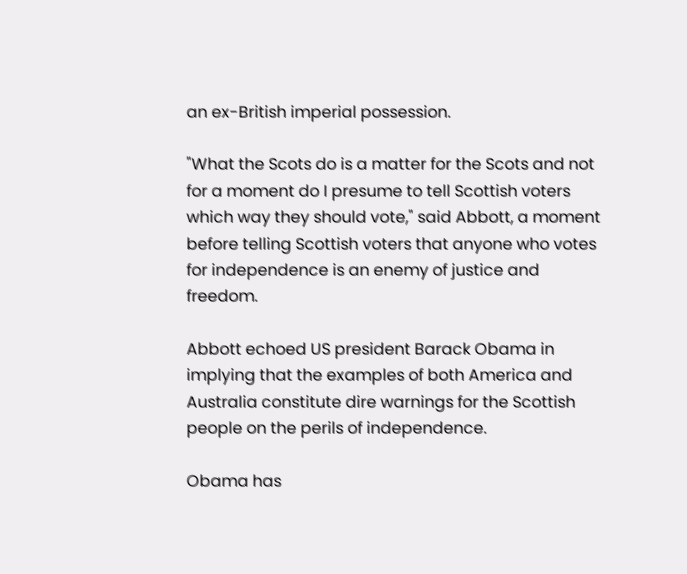an ex-British imperial possession.

"What the Scots do is a matter for the Scots and not for a moment do I presume to tell Scottish voters which way they should vote," said Abbott, a moment before telling Scottish voters that anyone who votes for independence is an enemy of justice and freedom.

Abbott echoed US president Barack Obama in implying that the examples of both America and Australia constitute dire warnings for the Scottish people on the perils of independence.

Obama has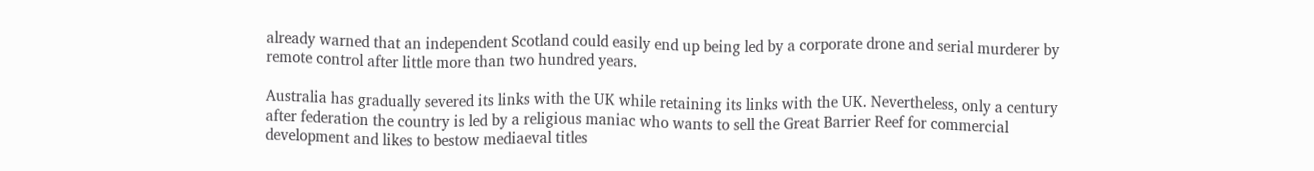already warned that an independent Scotland could easily end up being led by a corporate drone and serial murderer by remote control after little more than two hundred years.

Australia has gradually severed its links with the UK while retaining its links with the UK. Nevertheless, only a century after federation the country is led by a religious maniac who wants to sell the Great Barrier Reef for commercial development and likes to bestow mediaeval titles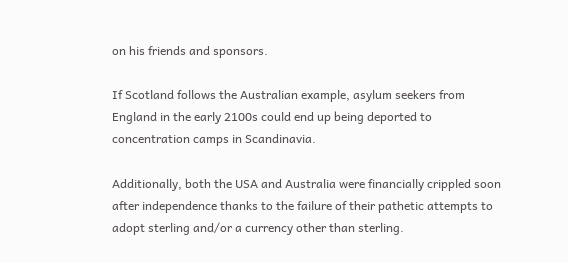on his friends and sponsors.

If Scotland follows the Australian example, asylum seekers from England in the early 2100s could end up being deported to concentration camps in Scandinavia.

Additionally, both the USA and Australia were financially crippled soon after independence thanks to the failure of their pathetic attempts to adopt sterling and/or a currency other than sterling.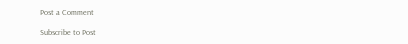Post a Comment

Subscribe to Post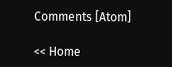Comments [Atom]

<< Home